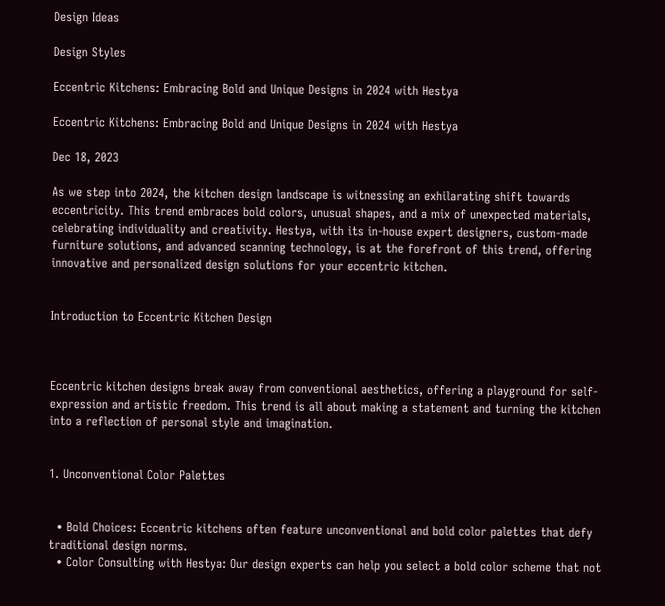Design Ideas

Design Styles

Eccentric Kitchens: Embracing Bold and Unique Designs in 2024 with Hestya

Eccentric Kitchens: Embracing Bold and Unique Designs in 2024 with Hestya

Dec 18, 2023

As we step into 2024, the kitchen design landscape is witnessing an exhilarating shift towards eccentricity. This trend embraces bold colors, unusual shapes, and a mix of unexpected materials, celebrating individuality and creativity. Hestya, with its in-house expert designers, custom-made furniture solutions, and advanced scanning technology, is at the forefront of this trend, offering innovative and personalized design solutions for your eccentric kitchen.


Introduction to Eccentric Kitchen Design



Eccentric kitchen designs break away from conventional aesthetics, offering a playground for self-expression and artistic freedom. This trend is all about making a statement and turning the kitchen into a reflection of personal style and imagination.


1. Unconventional Color Palettes


  • Bold Choices: Eccentric kitchens often feature unconventional and bold color palettes that defy traditional design norms.
  • Color Consulting with Hestya: Our design experts can help you select a bold color scheme that not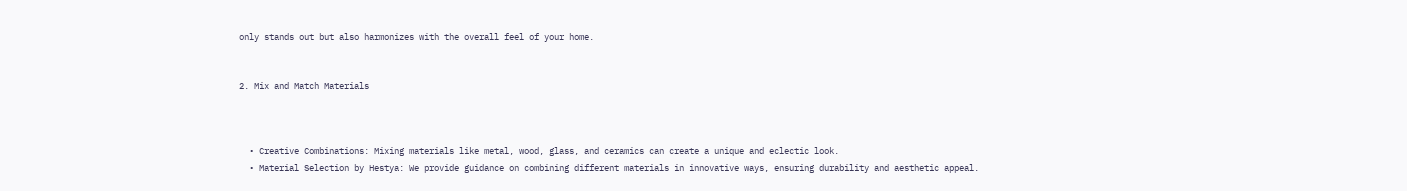only stands out but also harmonizes with the overall feel of your home.


2. Mix and Match Materials



  • Creative Combinations: Mixing materials like metal, wood, glass, and ceramics can create a unique and eclectic look.
  • Material Selection by Hestya: We provide guidance on combining different materials in innovative ways, ensuring durability and aesthetic appeal.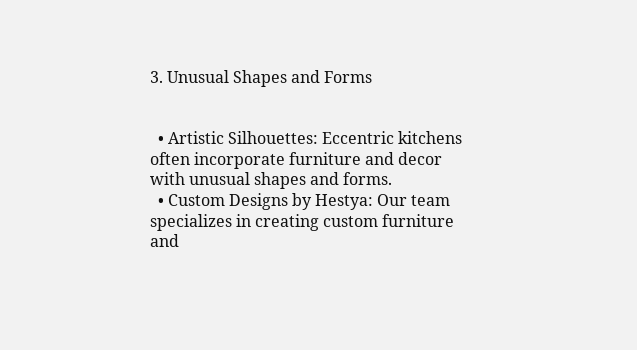3. Unusual Shapes and Forms


  • Artistic Silhouettes: Eccentric kitchens often incorporate furniture and decor with unusual shapes and forms.
  • Custom Designs by Hestya: Our team specializes in creating custom furniture and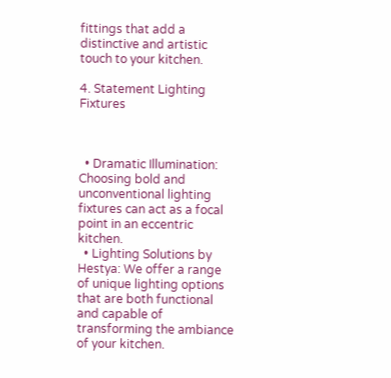fittings that add a distinctive and artistic touch to your kitchen.

4. Statement Lighting Fixtures



  • Dramatic Illumination: Choosing bold and unconventional lighting fixtures can act as a focal point in an eccentric kitchen.
  • Lighting Solutions by Hestya: We offer a range of unique lighting options that are both functional and capable of transforming the ambiance of your kitchen.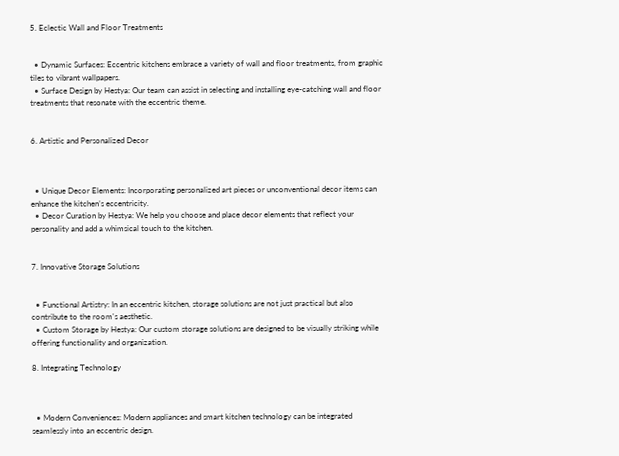5. Eclectic Wall and Floor Treatments


  • Dynamic Surfaces: Eccentric kitchens embrace a variety of wall and floor treatments, from graphic tiles to vibrant wallpapers.
  • Surface Design by Hestya: Our team can assist in selecting and installing eye-catching wall and floor treatments that resonate with the eccentric theme.


6. Artistic and Personalized Decor



  • Unique Decor Elements: Incorporating personalized art pieces or unconventional decor items can enhance the kitchen’s eccentricity.
  • Decor Curation by Hestya: We help you choose and place decor elements that reflect your personality and add a whimsical touch to the kitchen.


7. Innovative Storage Solutions


  • Functional Artistry: In an eccentric kitchen, storage solutions are not just practical but also contribute to the room's aesthetic.
  • Custom Storage by Hestya: Our custom storage solutions are designed to be visually striking while offering functionality and organization.

8. Integrating Technology



  • Modern Conveniences: Modern appliances and smart kitchen technology can be integrated seamlessly into an eccentric design.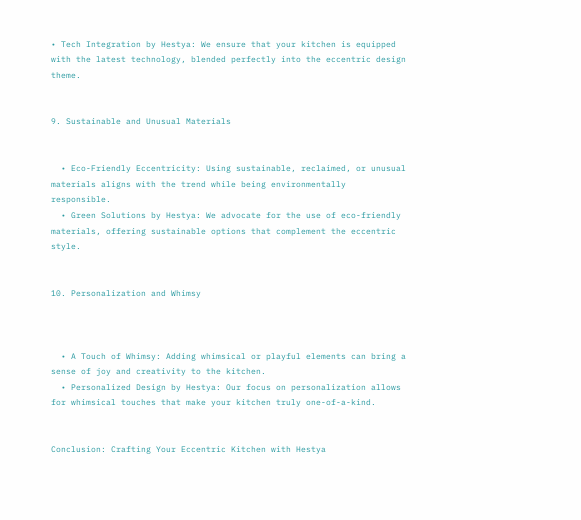• Tech Integration by Hestya: We ensure that your kitchen is equipped with the latest technology, blended perfectly into the eccentric design theme.


9. Sustainable and Unusual Materials


  • Eco-Friendly Eccentricity: Using sustainable, reclaimed, or unusual materials aligns with the trend while being environmentally responsible.
  • Green Solutions by Hestya: We advocate for the use of eco-friendly materials, offering sustainable options that complement the eccentric style.


10. Personalization and Whimsy



  • A Touch of Whimsy: Adding whimsical or playful elements can bring a sense of joy and creativity to the kitchen.
  • Personalized Design by Hestya: Our focus on personalization allows for whimsical touches that make your kitchen truly one-of-a-kind.


Conclusion: Crafting Your Eccentric Kitchen with Hestya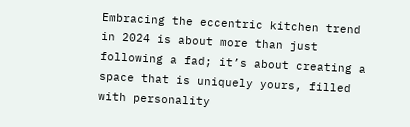Embracing the eccentric kitchen trend in 2024 is about more than just following a fad; it’s about creating a space that is uniquely yours, filled with personality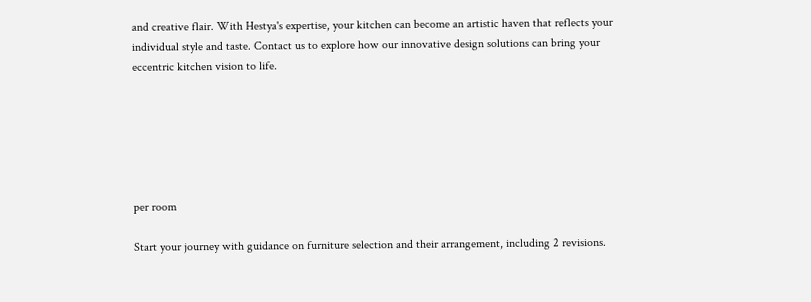and creative flair. With Hestya's expertise, your kitchen can become an artistic haven that reflects your individual style and taste. Contact us to explore how our innovative design solutions can bring your eccentric kitchen vision to life.






per room

Start your journey with guidance on furniture selection and their arrangement, including 2 revisions.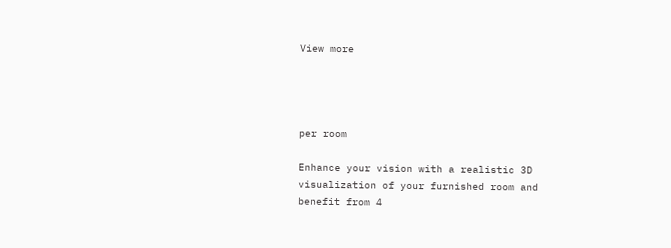View more




per room

Enhance your vision with a realistic 3D visualization of your furnished room and benefit from 4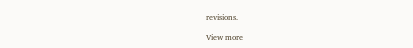revisions.

View more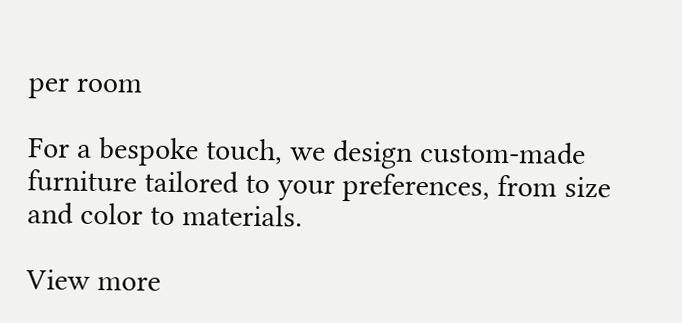per room

For a bespoke touch, we design custom-made furniture tailored to your preferences, from size and color to materials.

View more